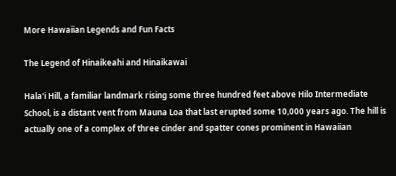More Hawaiian Legends and Fun Facts

The Legend of Hinaikeahi and Hinaikawai

Hala'i Hill, a familiar landmark rising some three hundred feet above Hilo Intermediate School, is a distant vent from Mauna Loa that last erupted some 10,000 years ago. The hill is actually one of a complex of three cinder and spatter cones prominent in Hawaiian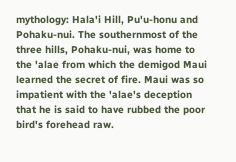mythology: Hala'i Hill, Pu'u-honu and Pohaku-nui. The southernmost of the three hills, Pohaku-nui, was home to the 'alae from which the demigod Maui learned the secret of fire. Maui was so impatient with the 'alae's deception that he is said to have rubbed the poor bird's forehead raw.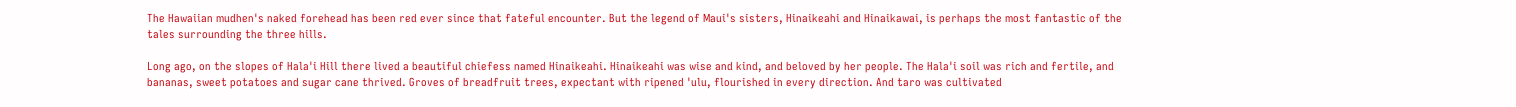The Hawaiian mudhen's naked forehead has been red ever since that fateful encounter. But the legend of Maui's sisters, Hinaikeahi and Hinaikawai, is perhaps the most fantastic of the tales surrounding the three hills.

Long ago, on the slopes of Hala'i Hill there lived a beautiful chiefess named Hinaikeahi. Hinaikeahi was wise and kind, and beloved by her people. The Hala'i soil was rich and fertile, and bananas, sweet potatoes and sugar cane thrived. Groves of breadfruit trees, expectant with ripened 'ulu, flourished in every direction. And taro was cultivated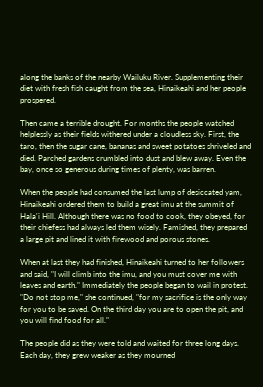along the banks of the nearby Wailuku River. Supplementing their diet with fresh fish caught from the sea, Hinaikeahi and her people prospered.

Then came a terrible drought. For months the people watched helplessly as their fields withered under a cloudless sky. First, the taro, then the sugar cane, bananas and sweet potatoes shriveled and died. Parched gardens crumbled into dust and blew away. Even the bay, once so generous during times of plenty, was barren.

When the people had consumed the last lump of desiccated yam, Hinaikeahi ordered them to build a great imu at the summit of Hala'i Hill. Although there was no food to cook, they obeyed, for their chiefess had always led them wisely. Famished, they prepared a large pit and lined it with firewood and porous stones.

When at last they had finished, Hinaikeahi turned to her followers and said, "I will climb into the imu, and you must cover me with leaves and earth." Immediately the people began to wail in protest. "Do not stop me," she continued, "for my sacrifice is the only way for you to be saved. On the third day you are to open the pit, and you will find food for all."

The people did as they were told and waited for three long days. Each day, they grew weaker as they mourned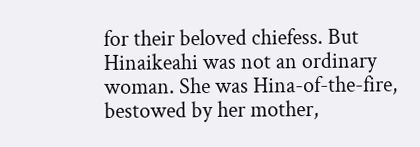for their beloved chiefess. But Hinaikeahi was not an ordinary woman. She was Hina-of-the-fire, bestowed by her mother,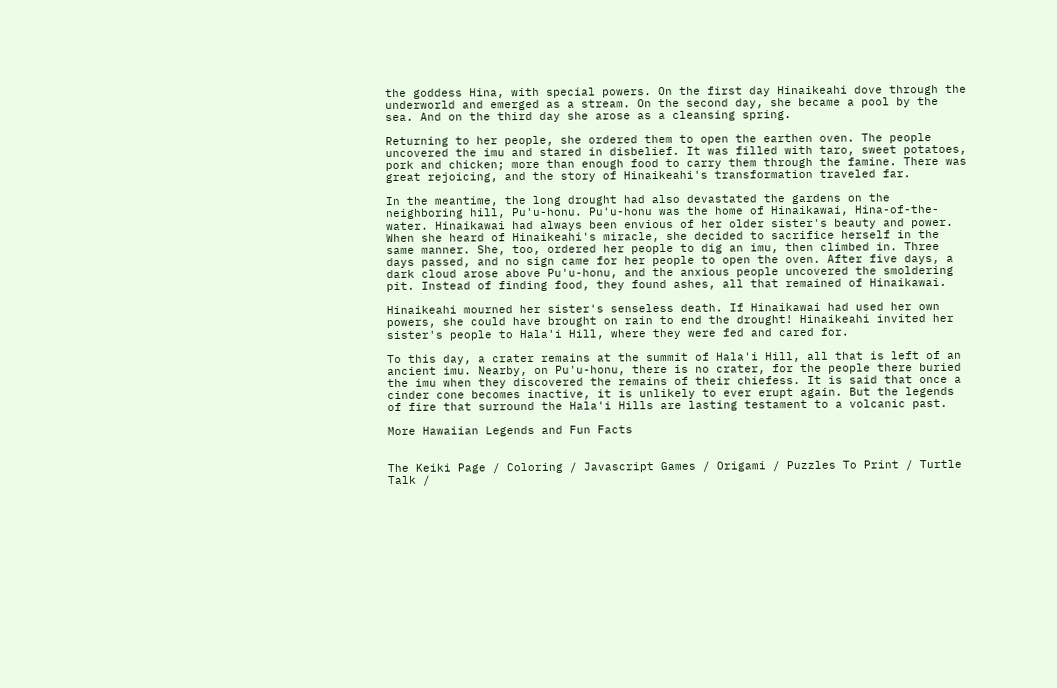the goddess Hina, with special powers. On the first day Hinaikeahi dove through the underworld and emerged as a stream. On the second day, she became a pool by the sea. And on the third day she arose as a cleansing spring.

Returning to her people, she ordered them to open the earthen oven. The people uncovered the imu and stared in disbelief. It was filled with taro, sweet potatoes, pork and chicken; more than enough food to carry them through the famine. There was great rejoicing, and the story of Hinaikeahi's transformation traveled far.

In the meantime, the long drought had also devastated the gardens on the neighboring hill, Pu'u-honu. Pu'u-honu was the home of Hinaikawai, Hina-of-the-water. Hinaikawai had always been envious of her older sister's beauty and power. When she heard of Hinaikeahi's miracle, she decided to sacrifice herself in the same manner. She, too, ordered her people to dig an imu, then climbed in. Three days passed, and no sign came for her people to open the oven. After five days, a dark cloud arose above Pu'u-honu, and the anxious people uncovered the smoldering pit. Instead of finding food, they found ashes, all that remained of Hinaikawai.

Hinaikeahi mourned her sister's senseless death. If Hinaikawai had used her own powers, she could have brought on rain to end the drought! Hinaikeahi invited her sister's people to Hala'i Hill, where they were fed and cared for.

To this day, a crater remains at the summit of Hala'i Hill, all that is left of an ancient imu. Nearby, on Pu'u-honu, there is no crater, for the people there buried the imu when they discovered the remains of their chiefess. It is said that once a cinder cone becomes inactive, it is unlikely to ever erupt again. But the legends of fire that surround the Hala'i Hills are lasting testament to a volcanic past.

More Hawaiian Legends and Fun Facts


The Keiki Page / Coloring / Javascript Games / Origami / Puzzles To Print / Turtle Talk /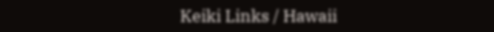Keiki Links / Hawaii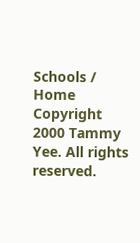Schools / Home
Copyright 2000 Tammy Yee. All rights reserved.